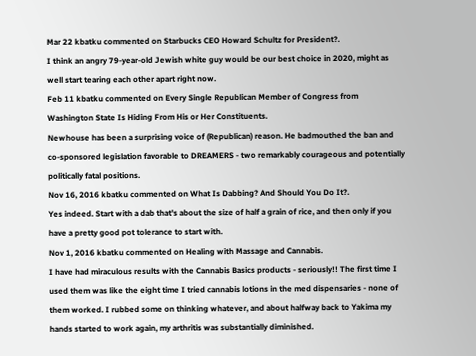Mar 22 kbatku commented on Starbucks CEO Howard Schultz for President?.
I think an angry 79-year-old Jewish white guy would be our best choice in 2020, might as well start tearing each other apart right now.
Feb 11 kbatku commented on Every Single Republican Member of Congress from Washington State Is Hiding From His or Her Constituents.
Newhouse has been a surprising voice of (Republican) reason. He badmouthed the ban and co-sponsored legislation favorable to DREAMERS - two remarkably courageous and potentially politically fatal positions.
Nov 16, 2016 kbatku commented on What Is Dabbing? And Should You Do It?.
Yes indeed. Start with a dab that's about the size of half a grain of rice, and then only if you have a pretty good pot tolerance to start with.
Nov 1, 2016 kbatku commented on Healing with Massage and Cannabis.
I have had miraculous results with the Cannabis Basics products - seriously!! The first time I used them was like the eight time I tried cannabis lotions in the med dispensaries - none of them worked. I rubbed some on thinking whatever, and about halfway back to Yakima my hands started to work again, my arthritis was substantially diminished.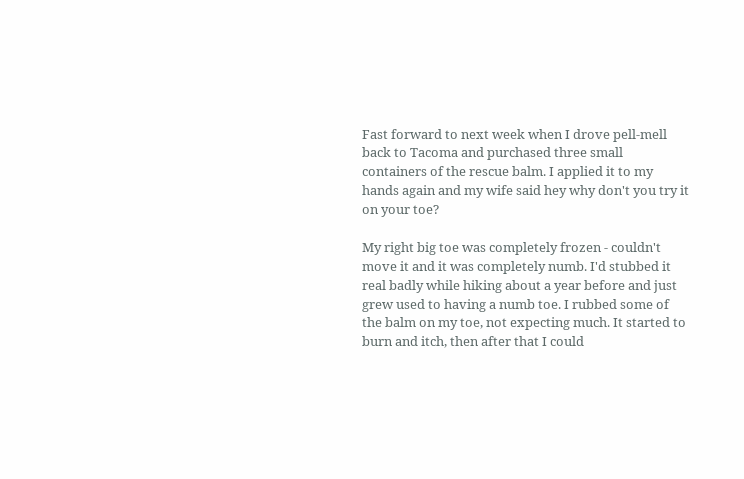Fast forward to next week when I drove pell-mell back to Tacoma and purchased three small containers of the rescue balm. I applied it to my hands again and my wife said hey why don't you try it on your toe?

My right big toe was completely frozen - couldn't move it and it was completely numb. I'd stubbed it real badly while hiking about a year before and just grew used to having a numb toe. I rubbed some of the balm on my toe, not expecting much. It started to burn and itch, then after that I could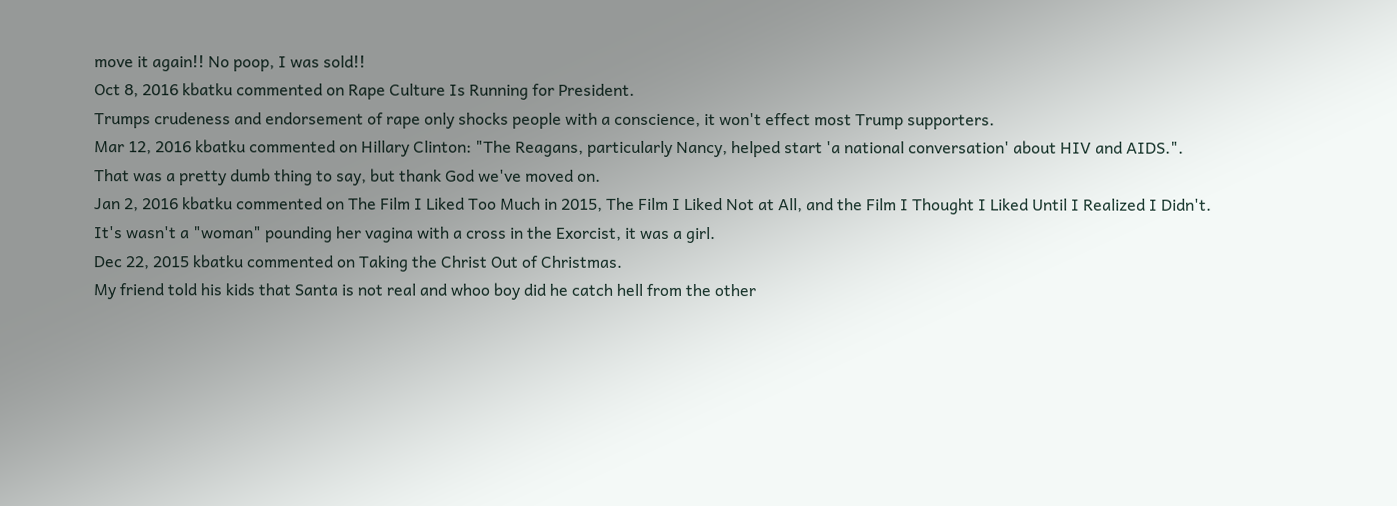move it again!! No poop, I was sold!!
Oct 8, 2016 kbatku commented on Rape Culture Is Running for President.
Trumps crudeness and endorsement of rape only shocks people with a conscience, it won't effect most Trump supporters.
Mar 12, 2016 kbatku commented on Hillary Clinton: "The Reagans, particularly Nancy, helped start 'a national conversation' about HIV and AIDS.".
That was a pretty dumb thing to say, but thank God we've moved on.
Jan 2, 2016 kbatku commented on The Film I Liked Too Much in 2015, The Film I Liked Not at All, and the Film I Thought I Liked Until I Realized I Didn't.
It's wasn't a "woman" pounding her vagina with a cross in the Exorcist, it was a girl.
Dec 22, 2015 kbatku commented on Taking the Christ Out of Christmas.
My friend told his kids that Santa is not real and whoo boy did he catch hell from the other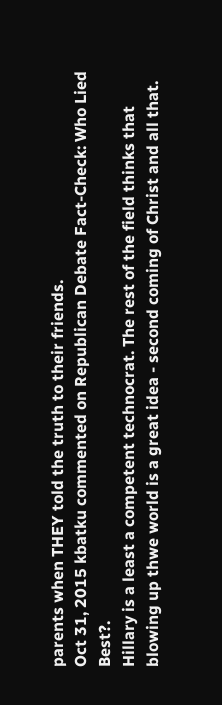parents when THEY told the truth to their friends.
Oct 31, 2015 kbatku commented on Republican Debate Fact-Check: Who Lied Best?.
Hillary is a least a competent technocrat. The rest of the field thinks that blowing up thwe world is a great idea - second coming of Christ and all that.